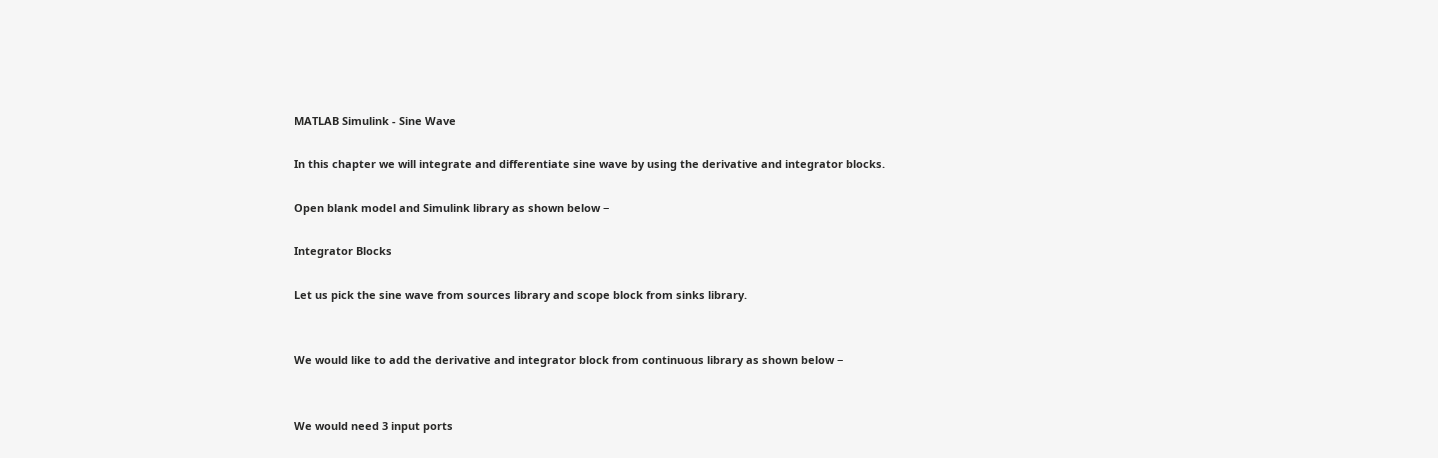MATLAB Simulink - Sine Wave

In this chapter we will integrate and differentiate sine wave by using the derivative and integrator blocks.

Open blank model and Simulink library as shown below −

Integrator Blocks

Let us pick the sine wave from sources library and scope block from sinks library.


We would like to add the derivative and integrator block from continuous library as shown below −


We would need 3 input ports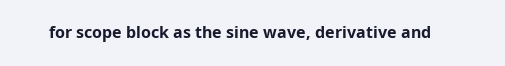for scope block as the sine wave, derivative and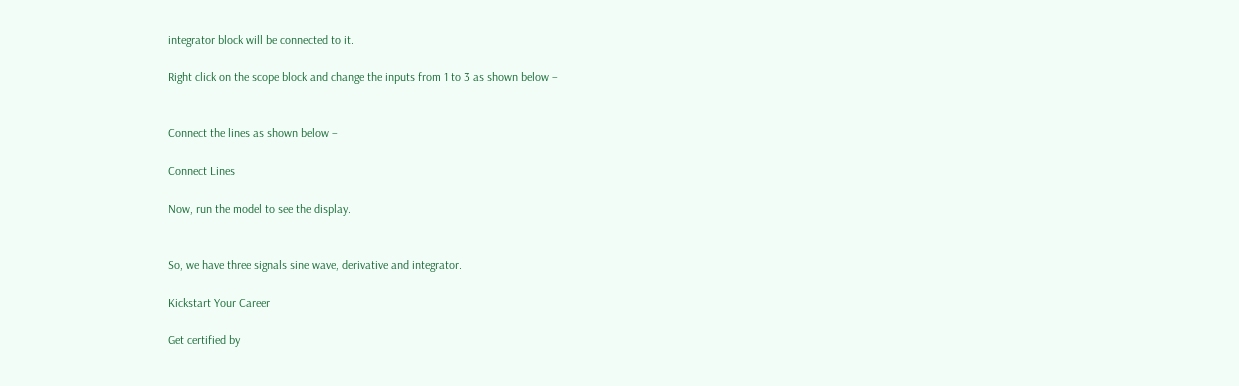integrator block will be connected to it.

Right click on the scope block and change the inputs from 1 to 3 as shown below −


Connect the lines as shown below −

Connect Lines

Now, run the model to see the display.


So, we have three signals sine wave, derivative and integrator.

Kickstart Your Career

Get certified by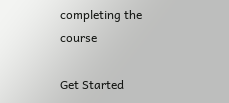completing the course

Get Started